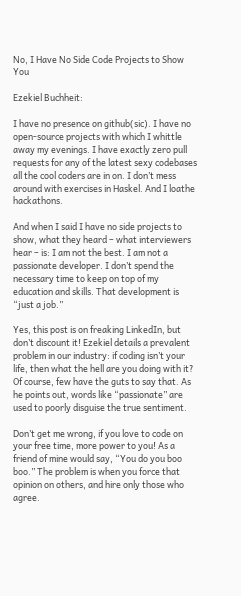No, I Have No Side Code Projects to Show You

Ezekiel Buchheit:

I have no presence on github(sic). I have no open-source projects with which I whittle away my evenings. I have exactly zero pull requests for any of the latest sexy codebases all the cool coders are in on. I don’t mess around with exercises in Haskel. And I loathe hackathons.

And when I said I have no side projects to show, what they heard – what interviewers hear – is: I am not the best. I am not a passionate developer. I don’t spend the necessary time to keep on top of my education and skills. That development is “just a job.”

Yes, this post is on freaking LinkedIn, but don’t discount it! Ezekiel details a prevalent problem in our industry: if coding isn’t your life, then what the hell are you doing with it? Of course, few have the guts to say that. As he points out, words like “passionate” are used to poorly disguise the true sentiment.

Don’t get me wrong, if you love to code on your free time, more power to you! As a friend of mine would say, “You do you boo boo.” The problem is when you force that opinion on others, and hire only those who agree.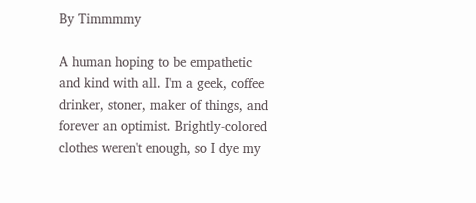By Timmmmy

A human hoping to be empathetic and kind with all. I'm a geek, coffee drinker, stoner, maker of things, and forever an optimist. Brightly-colored clothes weren't enough, so I dye my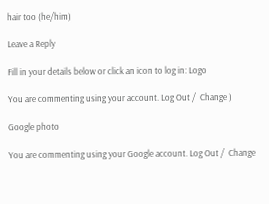hair too (he/him)

Leave a Reply

Fill in your details below or click an icon to log in: Logo

You are commenting using your account. Log Out /  Change )

Google photo

You are commenting using your Google account. Log Out /  Change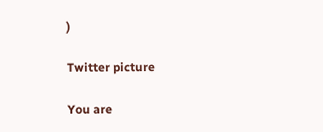)

Twitter picture

You are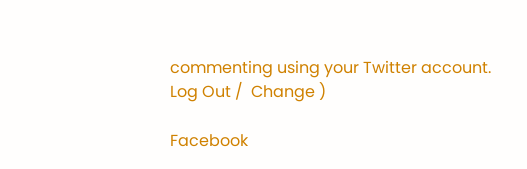commenting using your Twitter account. Log Out /  Change )

Facebook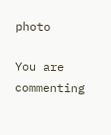photo

You are commenting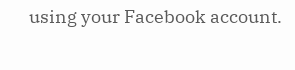using your Facebook account.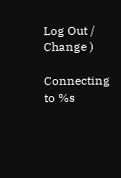Log Out /  Change )

Connecting to %s